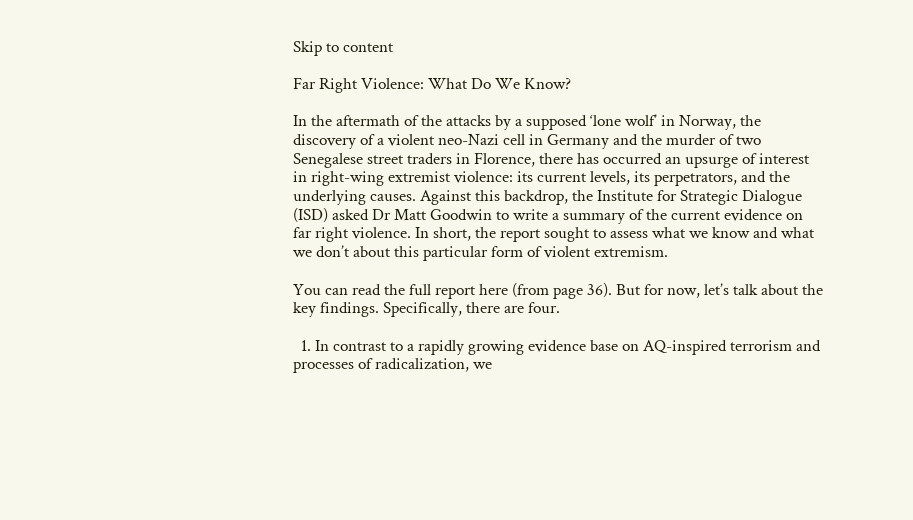Skip to content

Far Right Violence: What Do We Know?

In the aftermath of the attacks by a supposed ‘lone wolf’ in Norway, the discovery of a violent neo-Nazi cell in Germany and the murder of two Senegalese street traders in Florence, there has occurred an upsurge of interest in right-wing extremist violence: its current levels, its perpetrators, and the underlying causes. Against this backdrop, the Institute for Strategic Dialogue (ISD) asked Dr Matt Goodwin to write a summary of the current evidence on far right violence. In short, the report sought to assess what we know and what we don’t about this particular form of violent extremism.

You can read the full report here (from page 36). But for now, let’s talk about the key findings. Specifically, there are four.

  1. In contrast to a rapidly growing evidence base on AQ-inspired terrorism and processes of radicalization, we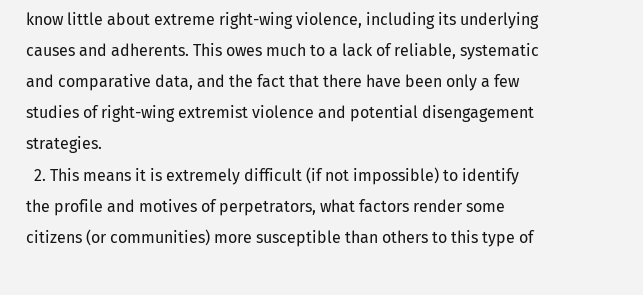know little about extreme right-wing violence, including its underlying causes and adherents. This owes much to a lack of reliable, systematic and comparative data, and the fact that there have been only a few studies of right-wing extremist violence and potential disengagement strategies.
  2. This means it is extremely difficult (if not impossible) to identify the profile and motives of perpetrators, what factors render some citizens (or communities) more susceptible than others to this type of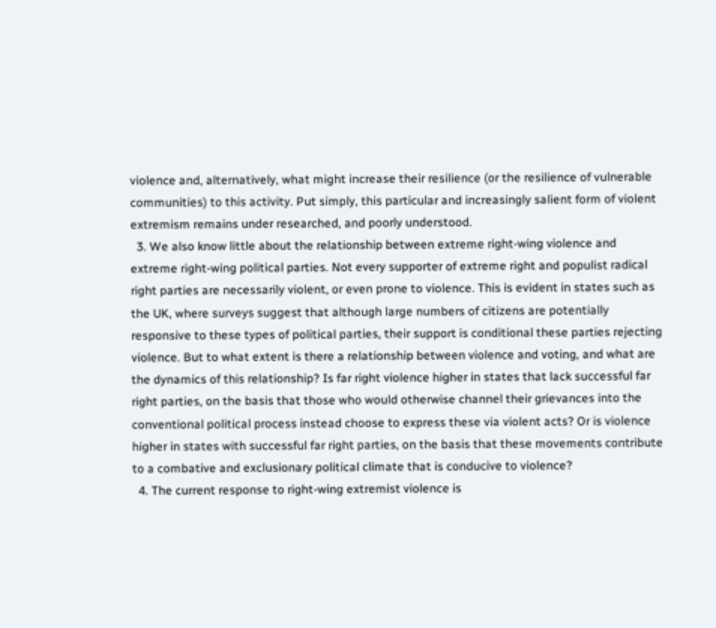violence and, alternatively, what might increase their resilience (or the resilience of vulnerable communities) to this activity. Put simply, this particular and increasingly salient form of violent extremism remains under researched, and poorly understood.
  3. We also know little about the relationship between extreme right-wing violence and extreme right-wing political parties. Not every supporter of extreme right and populist radical right parties are necessarily violent, or even prone to violence. This is evident in states such as the UK, where surveys suggest that although large numbers of citizens are potentially responsive to these types of political parties, their support is conditional these parties rejecting violence. But to what extent is there a relationship between violence and voting, and what are the dynamics of this relationship? Is far right violence higher in states that lack successful far right parties, on the basis that those who would otherwise channel their grievances into the conventional political process instead choose to express these via violent acts? Or is violence higher in states with successful far right parties, on the basis that these movements contribute to a combative and exclusionary political climate that is conducive to violence?
  4. The current response to right-wing extremist violence is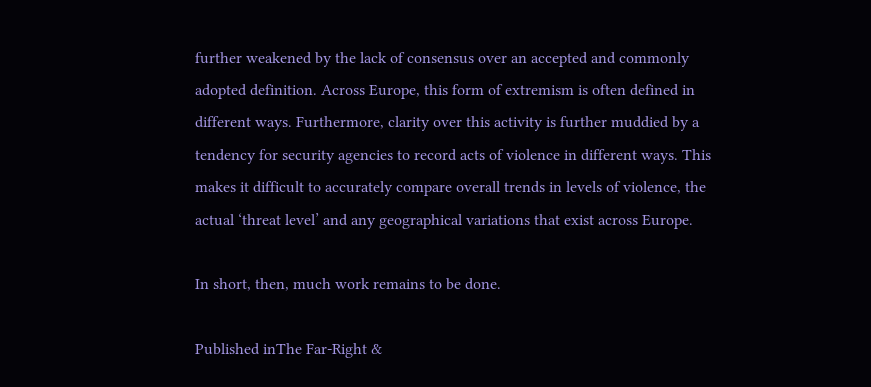further weakened by the lack of consensus over an accepted and commonly adopted definition. Across Europe, this form of extremism is often defined in different ways. Furthermore, clarity over this activity is further muddied by a tendency for security agencies to record acts of violence in different ways. This makes it difficult to accurately compare overall trends in levels of violence, the actual ‘threat level’ and any geographical variations that exist across Europe.

In short, then, much work remains to be done.

Published inThe Far-Right &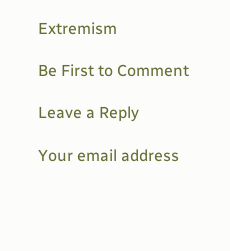Extremism

Be First to Comment

Leave a Reply

Your email address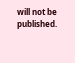will not be published.